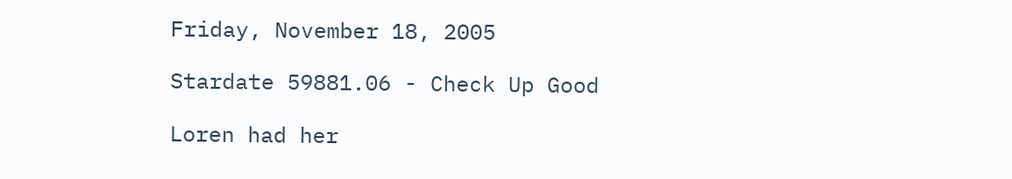Friday, November 18, 2005

Stardate 59881.06 - Check Up Good

Loren had her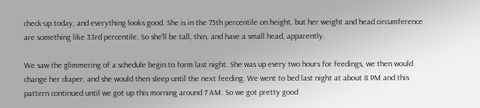check-up today, and everything looks good. She is in the 75th percentile on height, but her weight and head circumference are something like 33rd percentile. So she'll be tall, thin, and have a small head, apparently.

We saw the glimmering of a schedule begin to form last night. She was up every two hours for feedings, we then would change her diaper, and she would then sleep until the next feeding. We went to bed last night at about 8 PM and this pattern continued until we got up this morning around 7 AM. So we got pretty good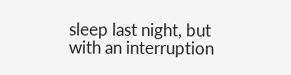sleep last night, but with an interruption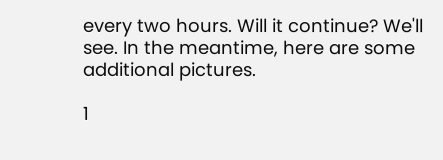every two hours. Will it continue? We'll see. In the meantime, here are some additional pictures.

1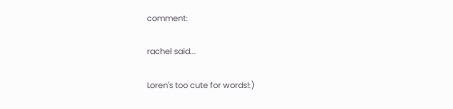comment:

rachel said...

Loren's too cute for words!:)